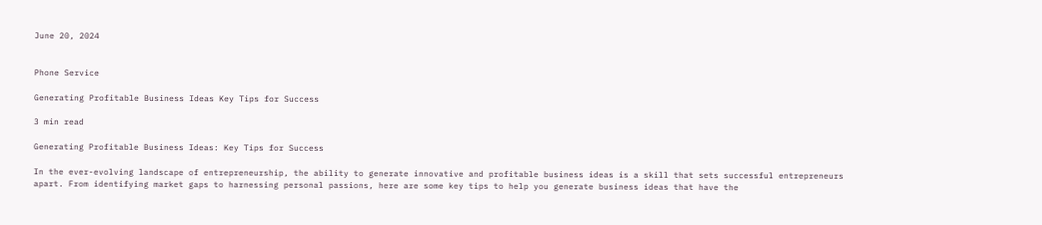June 20, 2024


Phone Service

Generating Profitable Business Ideas Key Tips for Success

3 min read

Generating Profitable Business Ideas: Key Tips for Success

In the ever-evolving landscape of entrepreneurship, the ability to generate innovative and profitable business ideas is a skill that sets successful entrepreneurs apart. From identifying market gaps to harnessing personal passions, here are some key tips to help you generate business ideas that have the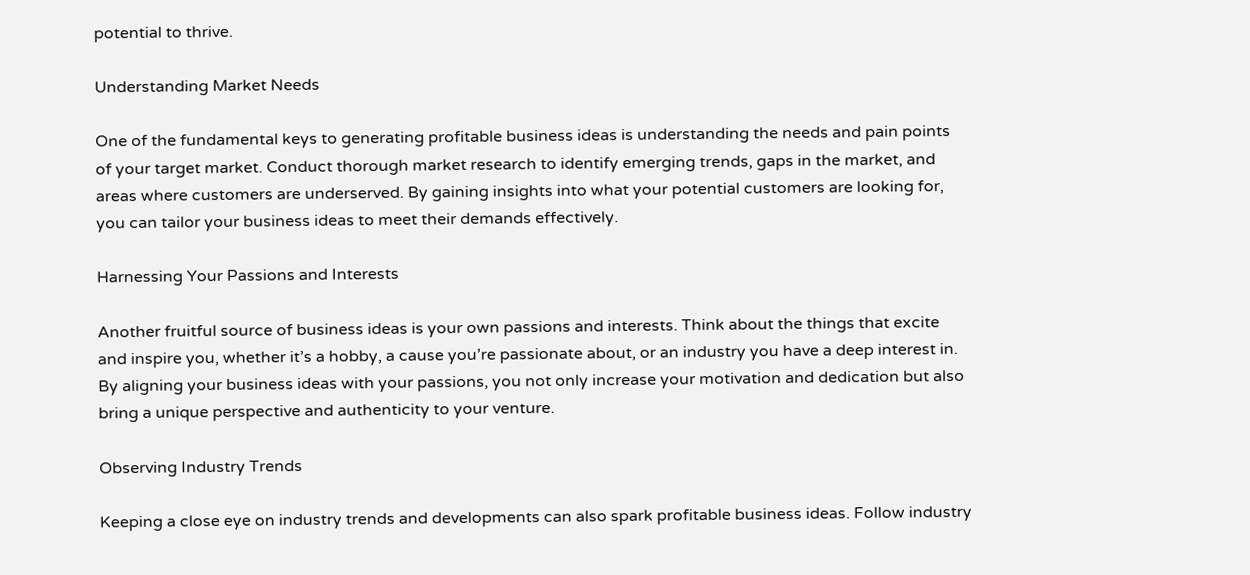potential to thrive.

Understanding Market Needs

One of the fundamental keys to generating profitable business ideas is understanding the needs and pain points of your target market. Conduct thorough market research to identify emerging trends, gaps in the market, and areas where customers are underserved. By gaining insights into what your potential customers are looking for, you can tailor your business ideas to meet their demands effectively.

Harnessing Your Passions and Interests

Another fruitful source of business ideas is your own passions and interests. Think about the things that excite and inspire you, whether it’s a hobby, a cause you’re passionate about, or an industry you have a deep interest in. By aligning your business ideas with your passions, you not only increase your motivation and dedication but also bring a unique perspective and authenticity to your venture.

Observing Industry Trends

Keeping a close eye on industry trends and developments can also spark profitable business ideas. Follow industry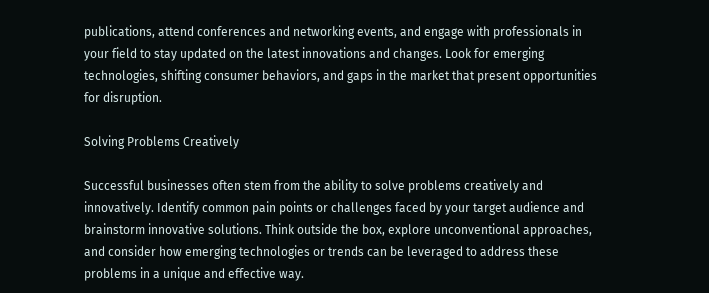publications, attend conferences and networking events, and engage with professionals in your field to stay updated on the latest innovations and changes. Look for emerging technologies, shifting consumer behaviors, and gaps in the market that present opportunities for disruption.

Solving Problems Creatively

Successful businesses often stem from the ability to solve problems creatively and innovatively. Identify common pain points or challenges faced by your target audience and brainstorm innovative solutions. Think outside the box, explore unconventional approaches, and consider how emerging technologies or trends can be leveraged to address these problems in a unique and effective way.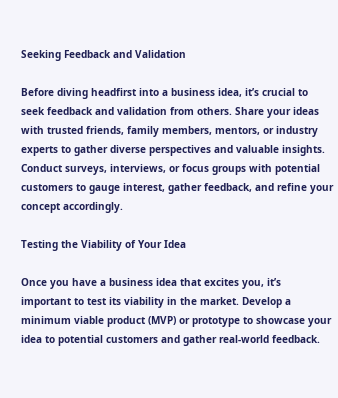Seeking Feedback and Validation

Before diving headfirst into a business idea, it’s crucial to seek feedback and validation from others. Share your ideas with trusted friends, family members, mentors, or industry experts to gather diverse perspectives and valuable insights. Conduct surveys, interviews, or focus groups with potential customers to gauge interest, gather feedback, and refine your concept accordingly.

Testing the Viability of Your Idea

Once you have a business idea that excites you, it’s important to test its viability in the market. Develop a minimum viable product (MVP) or prototype to showcase your idea to potential customers and gather real-world feedback.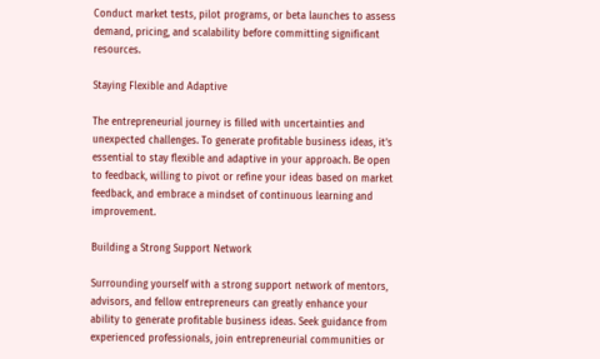Conduct market tests, pilot programs, or beta launches to assess demand, pricing, and scalability before committing significant resources.

Staying Flexible and Adaptive

The entrepreneurial journey is filled with uncertainties and unexpected challenges. To generate profitable business ideas, it’s essential to stay flexible and adaptive in your approach. Be open to feedback, willing to pivot or refine your ideas based on market feedback, and embrace a mindset of continuous learning and improvement.

Building a Strong Support Network

Surrounding yourself with a strong support network of mentors, advisors, and fellow entrepreneurs can greatly enhance your ability to generate profitable business ideas. Seek guidance from experienced professionals, join entrepreneurial communities or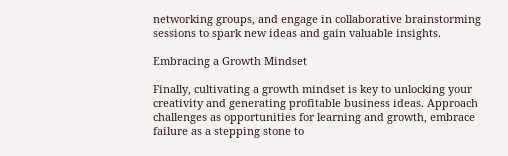networking groups, and engage in collaborative brainstorming sessions to spark new ideas and gain valuable insights.

Embracing a Growth Mindset

Finally, cultivating a growth mindset is key to unlocking your creativity and generating profitable business ideas. Approach challenges as opportunities for learning and growth, embrace failure as a stepping stone to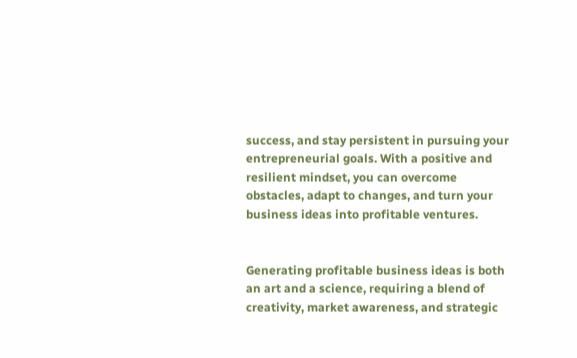success, and stay persistent in pursuing your entrepreneurial goals. With a positive and resilient mindset, you can overcome obstacles, adapt to changes, and turn your business ideas into profitable ventures.


Generating profitable business ideas is both an art and a science, requiring a blend of creativity, market awareness, and strategic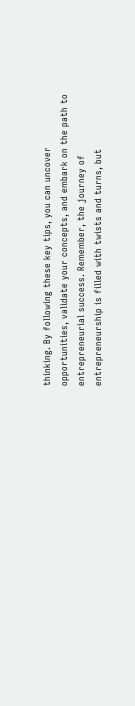thinking. By following these key tips, you can uncover opportunities, validate your concepts, and embark on the path to entrepreneurial success. Remember, the journey of entrepreneurship is filled with twists and turns, but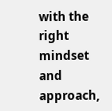with the right mindset and approach,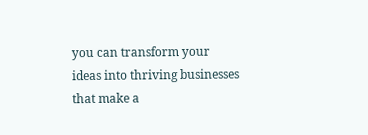you can transform your ideas into thriving businesses that make a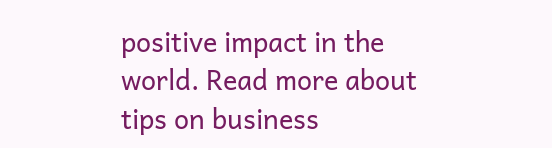positive impact in the world. Read more about tips on business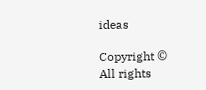ideas

Copyright © All rights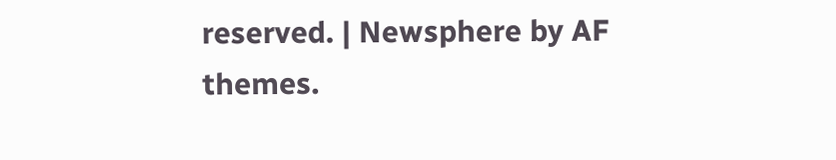reserved. | Newsphere by AF themes.